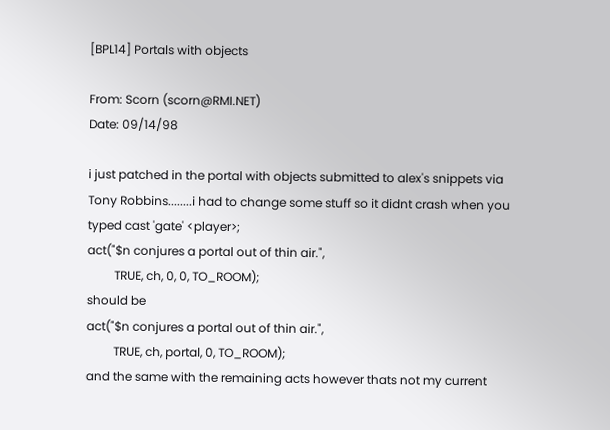[BPL14] Portals with objects

From: Scorn (scorn@RMI.NET)
Date: 09/14/98

i just patched in the portal with objects submitted to alex's snippets via
Tony Robbins........i had to change some stuff so it didnt crash when you
typed cast 'gate' <player>;
act("$n conjures a portal out of thin air.",
         TRUE, ch, 0, 0, TO_ROOM);
should be
act("$n conjures a portal out of thin air.",
         TRUE, ch, portal, 0, TO_ROOM);
and the same with the remaining acts however thats not my current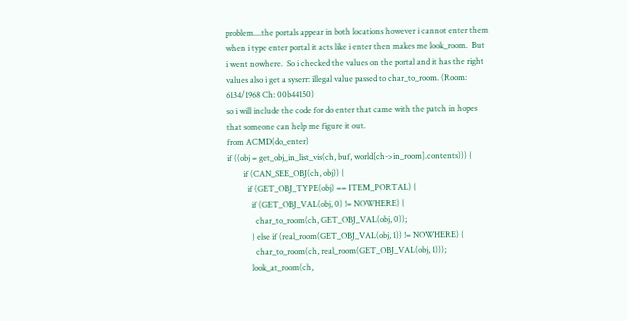problem....the portals appear in both locations however i cannot enter them
when i type enter portal it acts like i enter then makes me look_room.  But
i went nowhere.  So i checked the values on the portal and it has the right
values also i get a syserr: illegal value passed to char_to_room. (Room:
6134/1968 Ch: 00b44150)
so i will include the code for do enter that came with the patch in hopes
that someone can help me figure it out.
from ACMD(do_enter)
if ((obj = get_obj_in_list_vis(ch, buf, world[ch->in_room].contents))) {
        if (CAN_SEE_OBJ(ch, obj)) {
          if (GET_OBJ_TYPE(obj) == ITEM_PORTAL) {
            if (GET_OBJ_VAL(obj, 0) != NOWHERE) {
              char_to_room(ch, GET_OBJ_VAL(obj, 0));
            } else if (real_room(GET_OBJ_VAL(obj, 1)) != NOWHERE) {
              char_to_room(ch, real_room(GET_OBJ_VAL(obj, 1)));
            look_at_room(ch,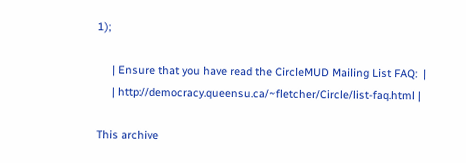1);

     | Ensure that you have read the CircleMUD Mailing List FAQ:  |
     | http://democracy.queensu.ca/~fletcher/Circle/list-faq.html |

This archive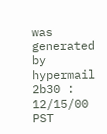was generated by hypermail 2b30 : 12/15/00 PST